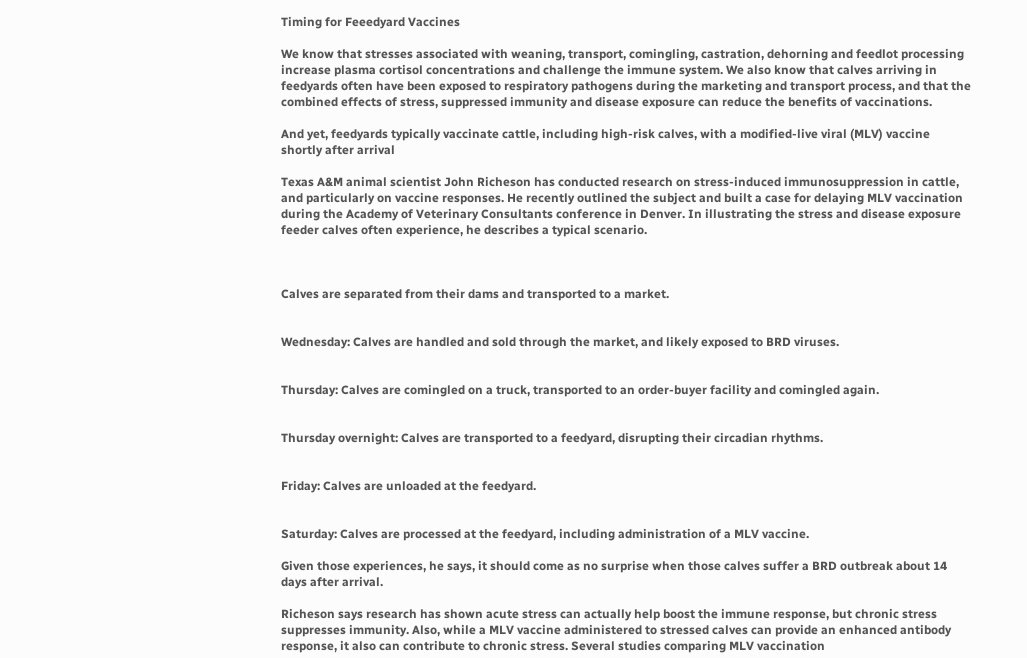Timing for Feeedyard Vaccines

We know that stresses associated with weaning, transport, comingling, castration, dehorning and feedlot processing increase plasma cortisol concentrations and challenge the immune system. We also know that calves arriving in feedyards often have been exposed to respiratory pathogens during the marketing and transport process, and that the combined effects of stress, suppressed immunity and disease exposure can reduce the benefits of vaccinations.

And yet, feedyards typically vaccinate cattle, including high-risk calves, with a modified-live viral (MLV) vaccine shortly after arrival

Texas A&M animal scientist John Richeson has conducted research on stress-induced immunosuppression in cattle, and particularly on vaccine responses. He recently outlined the subject and built a case for delaying MLV vaccination during the Academy of Veterinary Consultants conference in Denver. In illustrating the stress and disease exposure feeder calves often experience, he describes a typical scenario.



Calves are separated from their dams and transported to a market.


Wednesday: Calves are handled and sold through the market, and likely exposed to BRD viruses.


Thursday: Calves are comingled on a truck, transported to an order-buyer facility and comingled again.


Thursday overnight: Calves are transported to a feedyard, disrupting their circadian rhythms.


Friday: Calves are unloaded at the feedyard.


Saturday: Calves are processed at the feedyard, including administration of a MLV vaccine.

Given those experiences, he says, it should come as no surprise when those calves suffer a BRD outbreak about 14 days after arrival.

Richeson says research has shown acute stress can actually help boost the immune response, but chronic stress suppresses immunity. Also, while a MLV vaccine administered to stressed calves can provide an enhanced antibody response, it also can contribute to chronic stress. Several studies comparing MLV vaccination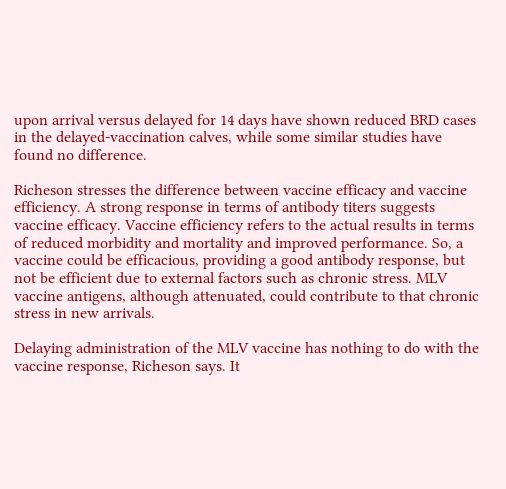upon arrival versus delayed for 14 days have shown reduced BRD cases in the delayed-vaccination calves, while some similar studies have found no difference.

Richeson stresses the difference between vaccine efficacy and vaccine efficiency. A strong response in terms of antibody titers suggests vaccine efficacy. Vaccine efficiency refers to the actual results in terms of reduced morbidity and mortality and improved performance. So, a vaccine could be efficacious, providing a good antibody response, but not be efficient due to external factors such as chronic stress. MLV vaccine antigens, although attenuated, could contribute to that chronic stress in new arrivals.

Delaying administration of the MLV vaccine has nothing to do with the vaccine response, Richeson says. It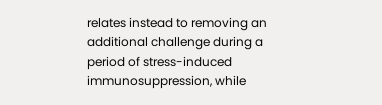relates instead to removing an additional challenge during a period of stress-induced immunosuppression, while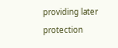providing later protection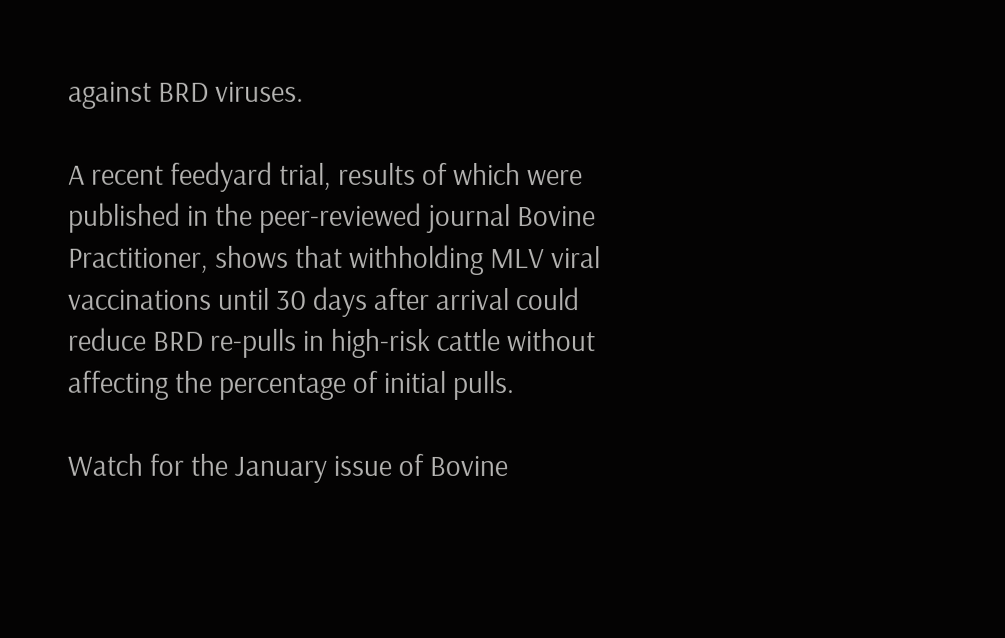against BRD viruses.

A recent feedyard trial, results of which were published in the peer-reviewed journal Bovine Practitioner, shows that withholding MLV viral vaccinations until 30 days after arrival could reduce BRD re-pulls in high-risk cattle without affecting the percentage of initial pulls.

Watch for the January issue of Bovine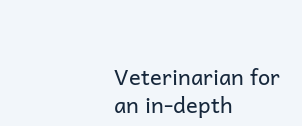Veterinarian for an in-depth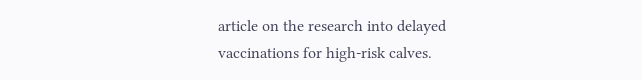article on the research into delayed vaccinations for high-risk calves.